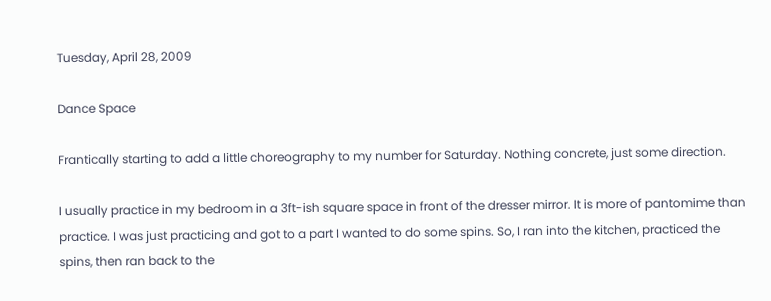Tuesday, April 28, 2009

Dance Space

Frantically starting to add a little choreography to my number for Saturday. Nothing concrete, just some direction.

I usually practice in my bedroom in a 3ft-ish square space in front of the dresser mirror. It is more of pantomime than practice. I was just practicing and got to a part I wanted to do some spins. So, I ran into the kitchen, practiced the spins, then ran back to the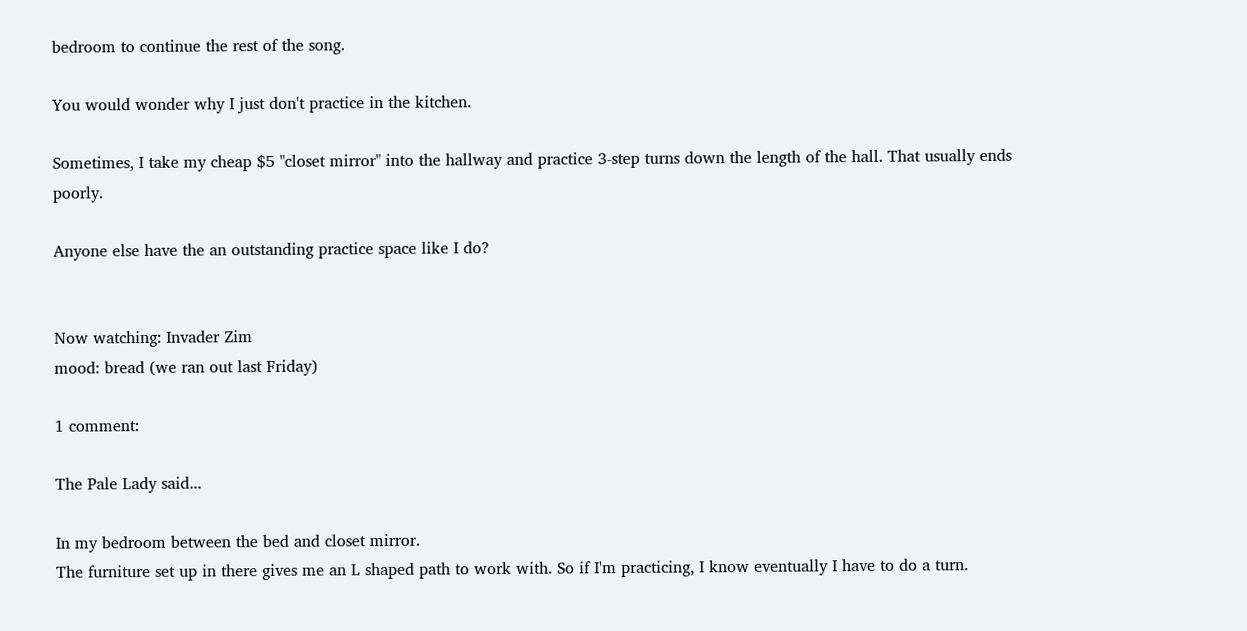bedroom to continue the rest of the song.

You would wonder why I just don't practice in the kitchen.

Sometimes, I take my cheap $5 "closet mirror" into the hallway and practice 3-step turns down the length of the hall. That usually ends poorly.

Anyone else have the an outstanding practice space like I do?


Now watching: Invader Zim
mood: bread (we ran out last Friday)

1 comment:

The Pale Lady said...

In my bedroom between the bed and closet mirror.
The furniture set up in there gives me an L shaped path to work with. So if I'm practicing, I know eventually I have to do a turn.